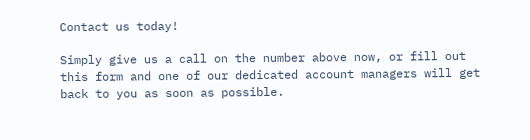Contact us today!

Simply give us a call on the number above now, or fill out this form and one of our dedicated account managers will get back to you as soon as possible.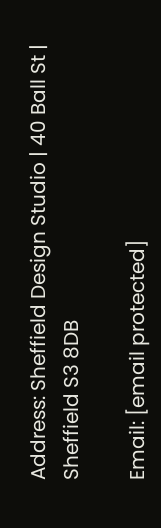Address: Sheffield Design Studio | 40 Ball St | Sheffield S3 8DB

Email: [email protected]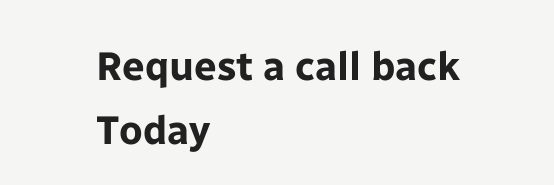Request a call back Today